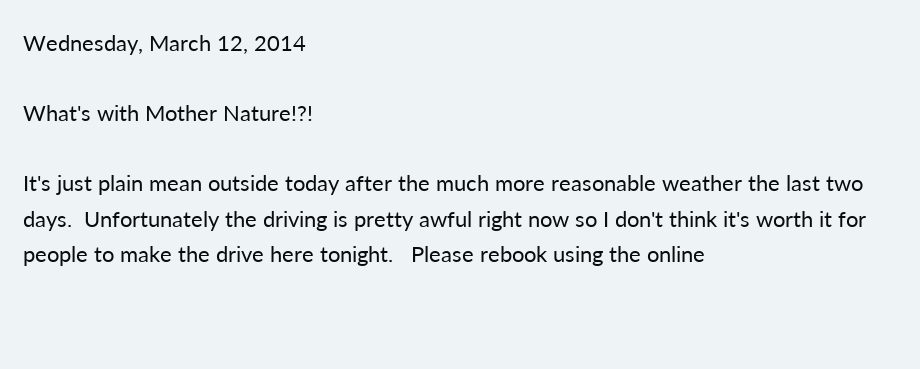Wednesday, March 12, 2014

What's with Mother Nature!?!

It's just plain mean outside today after the much more reasonable weather the last two days.  Unfortunately the driving is pretty awful right now so I don't think it's worth it for people to make the drive here tonight.   Please rebook using the online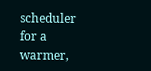scheduler for a warmer,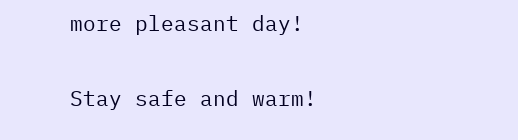more pleasant day!

Stay safe and warm!